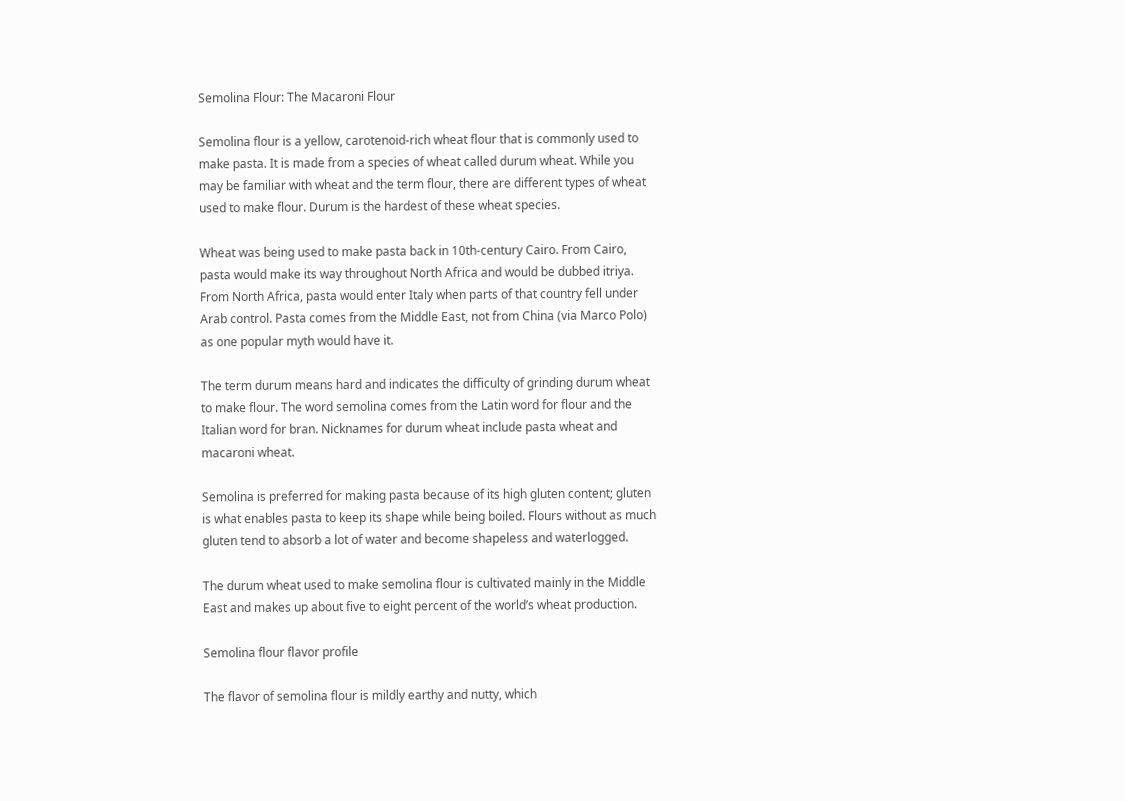Semolina Flour: The Macaroni Flour

Semolina flour is a yellow, carotenoid-rich wheat flour that is commonly used to make pasta. It is made from a species of wheat called durum wheat. While you may be familiar with wheat and the term flour, there are different types of wheat used to make flour. Durum is the hardest of these wheat species.

Wheat was being used to make pasta back in 10th-century Cairo. From Cairo, pasta would make its way throughout North Africa and would be dubbed itriya. From North Africa, pasta would enter Italy when parts of that country fell under Arab control. Pasta comes from the Middle East, not from China (via Marco Polo) as one popular myth would have it.

The term durum means hard and indicates the difficulty of grinding durum wheat to make flour. The word semolina comes from the Latin word for flour and the Italian word for bran. Nicknames for durum wheat include pasta wheat and macaroni wheat.

Semolina is preferred for making pasta because of its high gluten content; gluten is what enables pasta to keep its shape while being boiled. Flours without as much gluten tend to absorb a lot of water and become shapeless and waterlogged.

The durum wheat used to make semolina flour is cultivated mainly in the Middle East and makes up about five to eight percent of the world’s wheat production.

Semolina flour flavor profile

The flavor of semolina flour is mildly earthy and nutty, which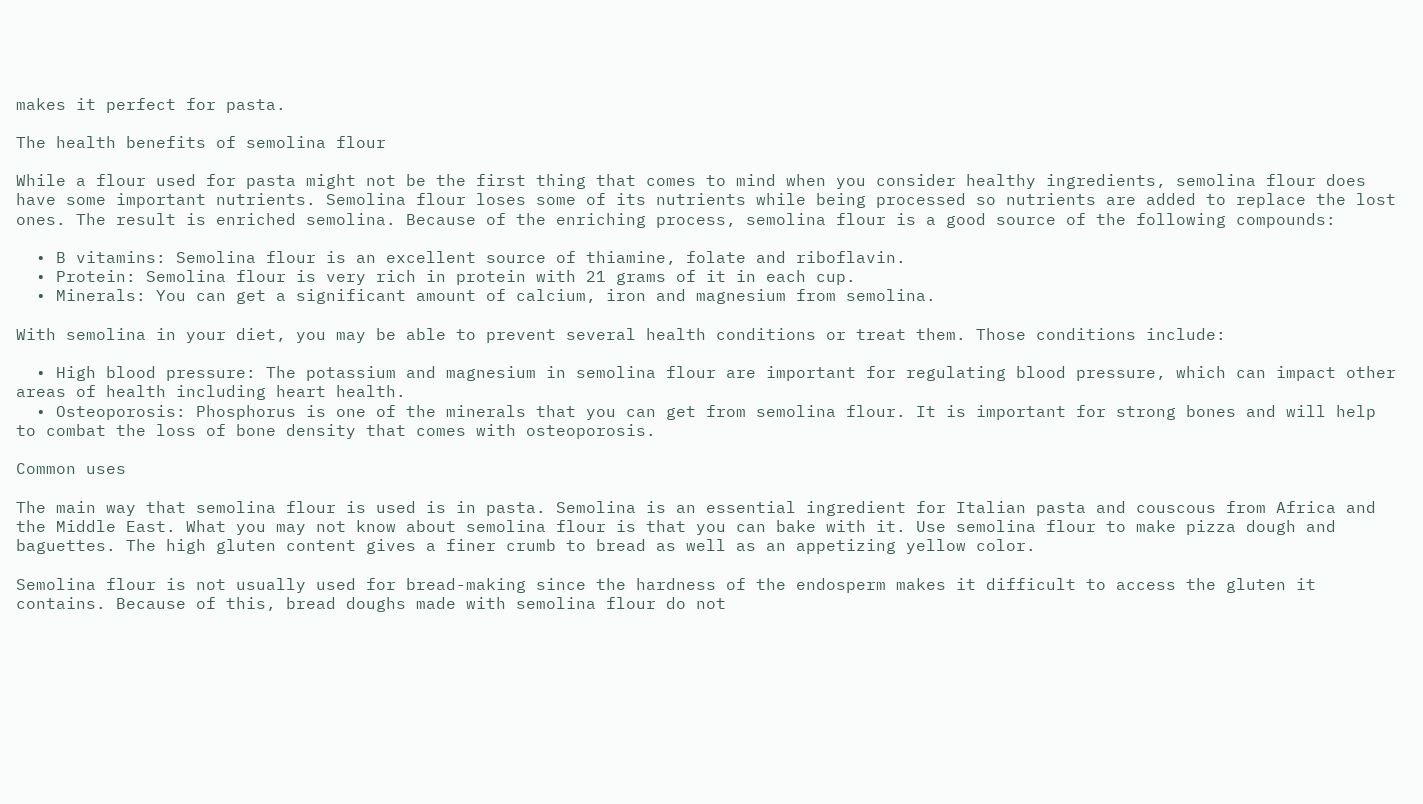makes it perfect for pasta.

The health benefits of semolina flour

While a flour used for pasta might not be the first thing that comes to mind when you consider healthy ingredients, semolina flour does have some important nutrients. Semolina flour loses some of its nutrients while being processed so nutrients are added to replace the lost ones. The result is enriched semolina. Because of the enriching process, semolina flour is a good source of the following compounds:

  • B vitamins: Semolina flour is an excellent source of thiamine, folate and riboflavin.
  • Protein: Semolina flour is very rich in protein with 21 grams of it in each cup.
  • Minerals: You can get a significant amount of calcium, iron and magnesium from semolina.

With semolina in your diet, you may be able to prevent several health conditions or treat them. Those conditions include:

  • High blood pressure: The potassium and magnesium in semolina flour are important for regulating blood pressure, which can impact other areas of health including heart health.
  • Osteoporosis: Phosphorus is one of the minerals that you can get from semolina flour. It is important for strong bones and will help to combat the loss of bone density that comes with osteoporosis.

Common uses

The main way that semolina flour is used is in pasta. Semolina is an essential ingredient for Italian pasta and couscous from Africa and the Middle East. What you may not know about semolina flour is that you can bake with it. Use semolina flour to make pizza dough and baguettes. The high gluten content gives a finer crumb to bread as well as an appetizing yellow color.

Semolina flour is not usually used for bread-making since the hardness of the endosperm makes it difficult to access the gluten it contains. Because of this, bread doughs made with semolina flour do not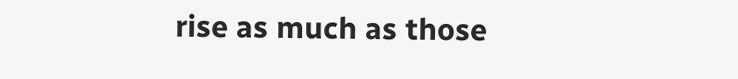rise as much as those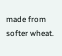made from softer wheat.